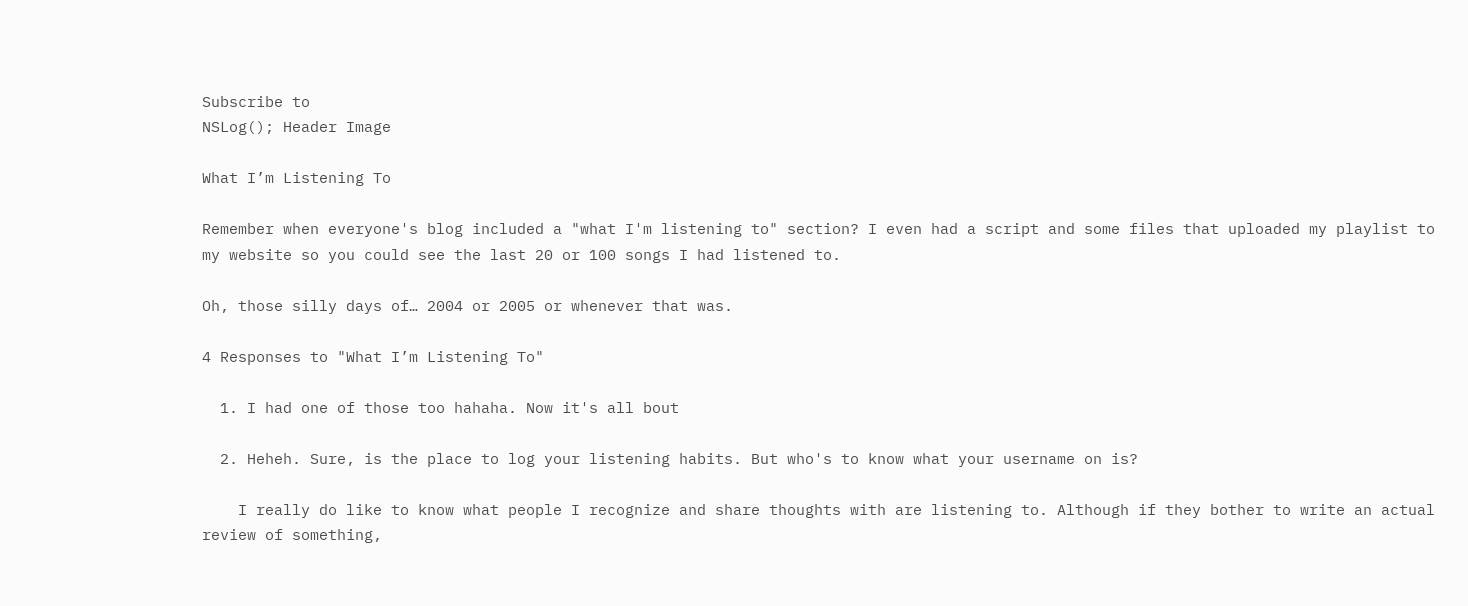Subscribe to
NSLog(); Header Image

What I’m Listening To

Remember when everyone's blog included a "what I'm listening to" section? I even had a script and some files that uploaded my playlist to my website so you could see the last 20 or 100 songs I had listened to.

Oh, those silly days of… 2004 or 2005 or whenever that was.

4 Responses to "What I’m Listening To"

  1. I had one of those too hahaha. Now it's all bout

  2. Heheh. Sure, is the place to log your listening habits. But who's to know what your username on is?

    I really do like to know what people I recognize and share thoughts with are listening to. Although if they bother to write an actual review of something,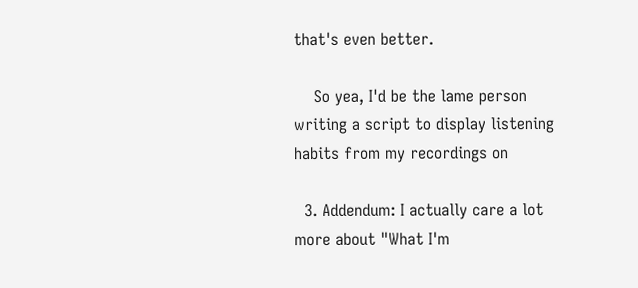that's even better.

    So yea, I'd be the lame person writing a script to display listening habits from my recordings on

  3. Addendum: I actually care a lot more about "What I'm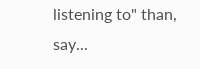listening to" than, say...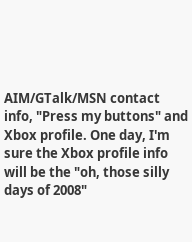AIM/GTalk/MSN contact info, "Press my buttons" and Xbox profile. One day, I'm sure the Xbox profile info will be the "oh, those silly days of 2008"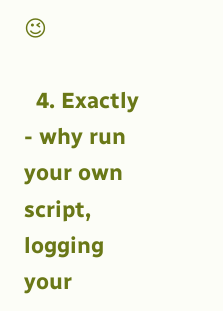😉

  4. Exactly - why run your own script, logging your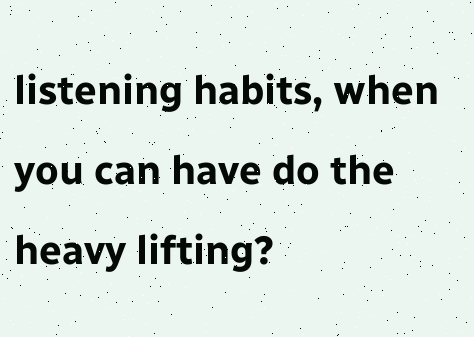listening habits, when you can have do the heavy lifting?